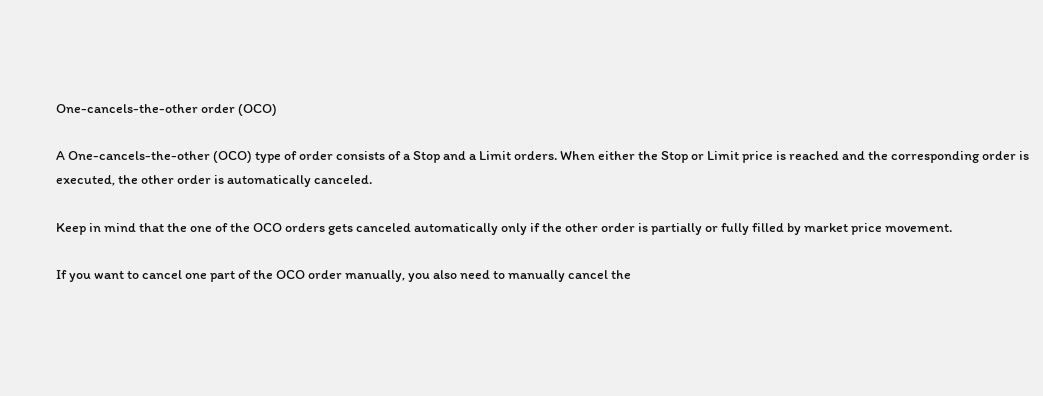One-cancels-the-other order (OCO)

A One-cancels-the-other (OCO) type of order consists of a Stop and a Limit orders. When either the Stop or Limit price is reached and the corresponding order is executed, the other order is automatically canceled.

Keep in mind that the one of the OCO orders gets canceled automatically only if the other order is partially or fully filled by market price movement.

If you want to cancel one part of the OCO order manually, you also need to manually cancel the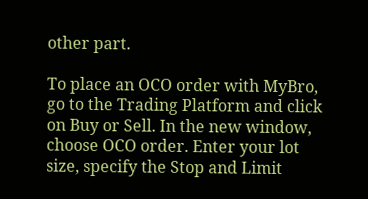other part.

To place an OCO order with MyBro, go to the Trading Platform and click on Buy or Sell. In the new window, choose OCO order. Enter your lot size, specify the Stop and Limit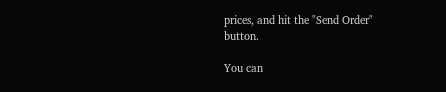prices, and hit the "Send Order" button.

You can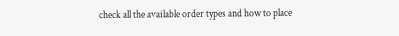check all the available order types and how to place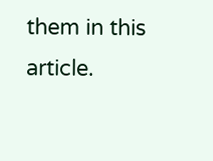them in this article.